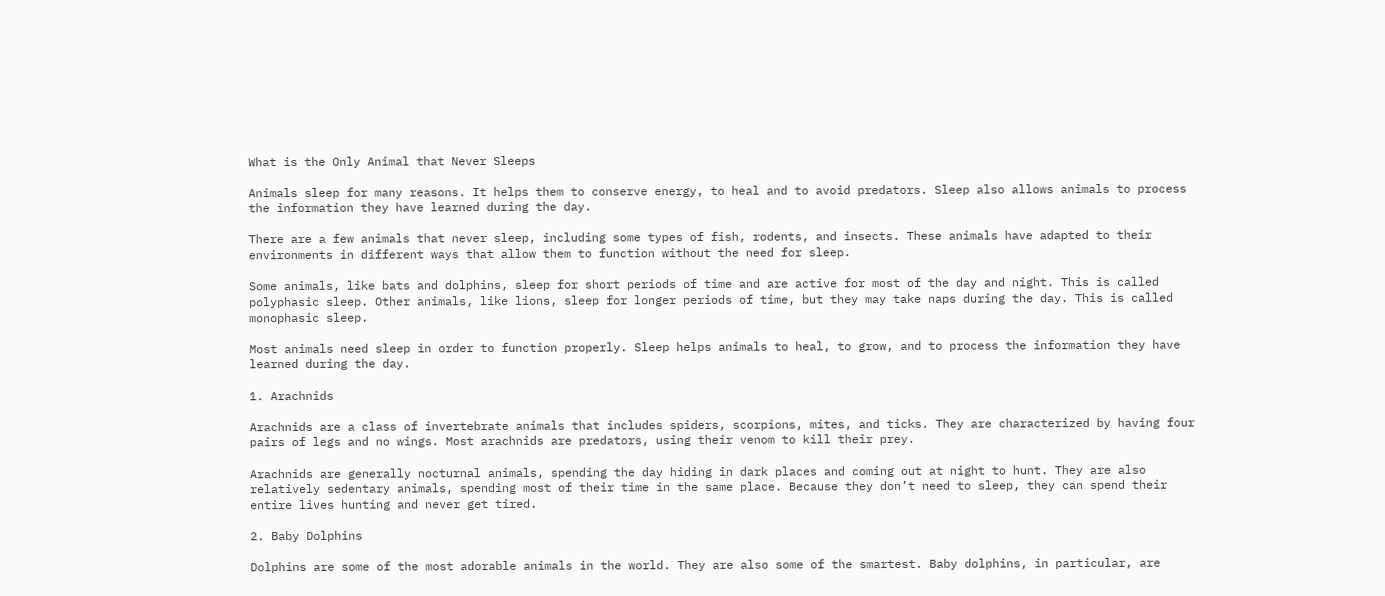What is the Only Animal that Never Sleeps

Animals sleep for many reasons. It helps them to conserve energy, to heal and to avoid predators. Sleep also allows animals to process the information they have learned during the day.

There are a few animals that never sleep, including some types of fish, rodents, and insects. These animals have adapted to their environments in different ways that allow them to function without the need for sleep.

Some animals, like bats and dolphins, sleep for short periods of time and are active for most of the day and night. This is called polyphasic sleep. Other animals, like lions, sleep for longer periods of time, but they may take naps during the day. This is called monophasic sleep.

Most animals need sleep in order to function properly. Sleep helps animals to heal, to grow, and to process the information they have learned during the day.

1. Arachnids

Arachnids are a class of invertebrate animals that includes spiders, scorpions, mites, and ticks. They are characterized by having four pairs of legs and no wings. Most arachnids are predators, using their venom to kill their prey.

Arachnids are generally nocturnal animals, spending the day hiding in dark places and coming out at night to hunt. They are also relatively sedentary animals, spending most of their time in the same place. Because they don’t need to sleep, they can spend their entire lives hunting and never get tired.

2. Baby Dolphins

Dolphins are some of the most adorable animals in the world. They are also some of the smartest. Baby dolphins, in particular, are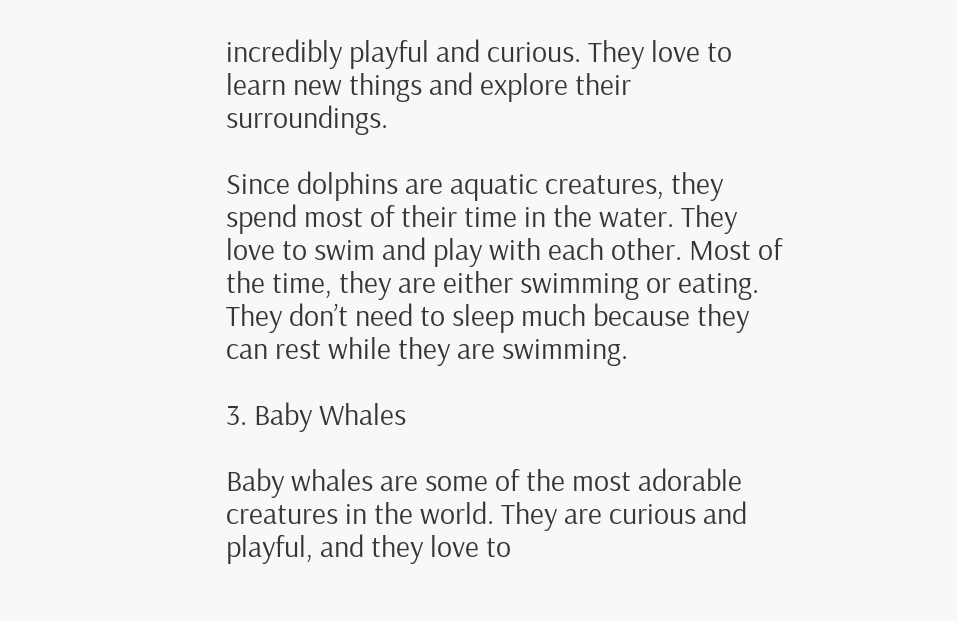incredibly playful and curious. They love to learn new things and explore their surroundings.

Since dolphins are aquatic creatures, they spend most of their time in the water. They love to swim and play with each other. Most of the time, they are either swimming or eating. They don’t need to sleep much because they can rest while they are swimming.

3. Baby Whales

Baby whales are some of the most adorable creatures in the world. They are curious and playful, and they love to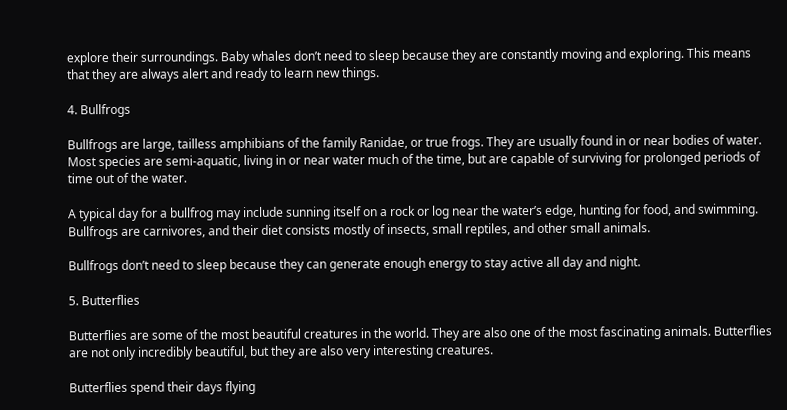explore their surroundings. Baby whales don’t need to sleep because they are constantly moving and exploring. This means that they are always alert and ready to learn new things.

4. Bullfrogs

Bullfrogs are large, tailless amphibians of the family Ranidae, or true frogs. They are usually found in or near bodies of water. Most species are semi-aquatic, living in or near water much of the time, but are capable of surviving for prolonged periods of time out of the water.

A typical day for a bullfrog may include sunning itself on a rock or log near the water’s edge, hunting for food, and swimming. Bullfrogs are carnivores, and their diet consists mostly of insects, small reptiles, and other small animals.

Bullfrogs don’t need to sleep because they can generate enough energy to stay active all day and night.

5. Butterflies

Butterflies are some of the most beautiful creatures in the world. They are also one of the most fascinating animals. Butterflies are not only incredibly beautiful, but they are also very interesting creatures.

Butterflies spend their days flying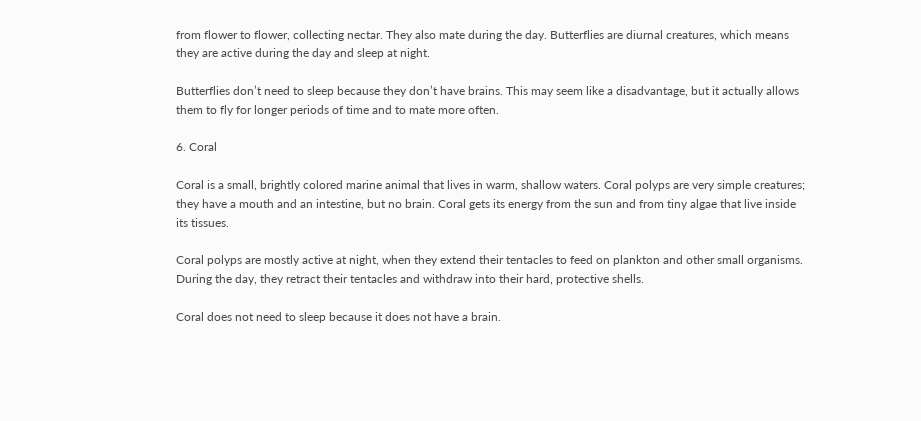from flower to flower, collecting nectar. They also mate during the day. Butterflies are diurnal creatures, which means they are active during the day and sleep at night.

Butterflies don’t need to sleep because they don’t have brains. This may seem like a disadvantage, but it actually allows them to fly for longer periods of time and to mate more often.

6. Coral

Coral is a small, brightly colored marine animal that lives in warm, shallow waters. Coral polyps are very simple creatures; they have a mouth and an intestine, but no brain. Coral gets its energy from the sun and from tiny algae that live inside its tissues.

Coral polyps are mostly active at night, when they extend their tentacles to feed on plankton and other small organisms. During the day, they retract their tentacles and withdraw into their hard, protective shells.

Coral does not need to sleep because it does not have a brain.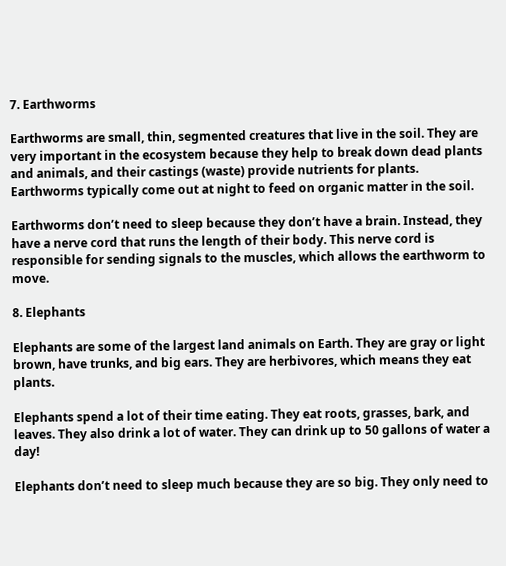7. Earthworms

Earthworms are small, thin, segmented creatures that live in the soil. They are very important in the ecosystem because they help to break down dead plants and animals, and their castings (waste) provide nutrients for plants. Earthworms typically come out at night to feed on organic matter in the soil.

Earthworms don’t need to sleep because they don’t have a brain. Instead, they have a nerve cord that runs the length of their body. This nerve cord is responsible for sending signals to the muscles, which allows the earthworm to move.

8. Elephants

Elephants are some of the largest land animals on Earth. They are gray or light brown, have trunks, and big ears. They are herbivores, which means they eat plants.

Elephants spend a lot of their time eating. They eat roots, grasses, bark, and leaves. They also drink a lot of water. They can drink up to 50 gallons of water a day!

Elephants don’t need to sleep much because they are so big. They only need to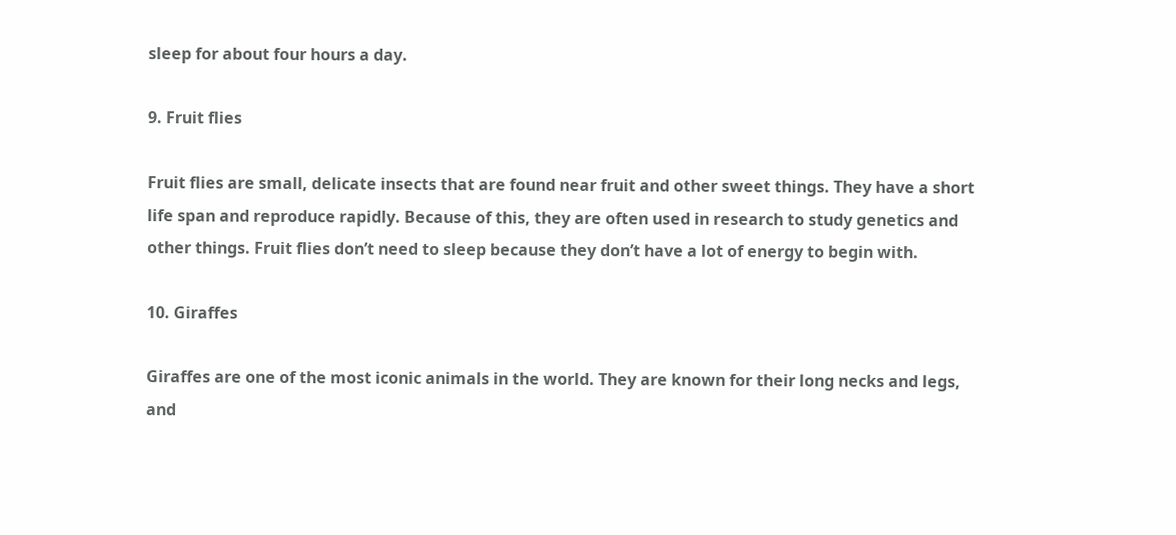sleep for about four hours a day.

9. Fruit flies

Fruit flies are small, delicate insects that are found near fruit and other sweet things. They have a short life span and reproduce rapidly. Because of this, they are often used in research to study genetics and other things. Fruit flies don’t need to sleep because they don’t have a lot of energy to begin with.

10. Giraffes

Giraffes are one of the most iconic animals in the world. They are known for their long necks and legs, and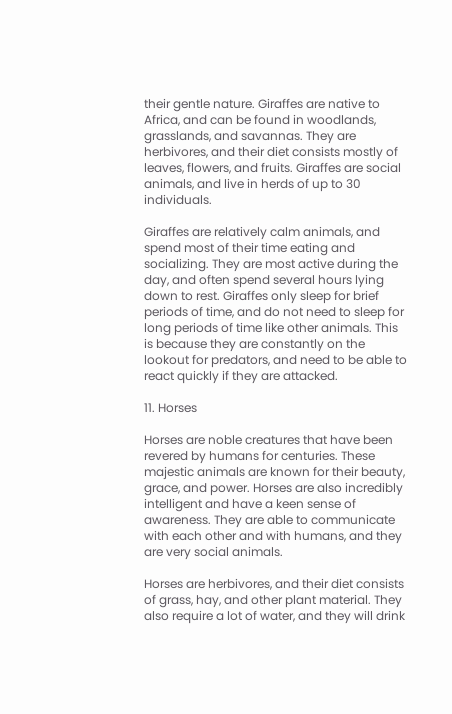their gentle nature. Giraffes are native to Africa, and can be found in woodlands, grasslands, and savannas. They are herbivores, and their diet consists mostly of leaves, flowers, and fruits. Giraffes are social animals, and live in herds of up to 30 individuals.

Giraffes are relatively calm animals, and spend most of their time eating and socializing. They are most active during the day, and often spend several hours lying down to rest. Giraffes only sleep for brief periods of time, and do not need to sleep for long periods of time like other animals. This is because they are constantly on the lookout for predators, and need to be able to react quickly if they are attacked.

11. Horses

Horses are noble creatures that have been revered by humans for centuries. These majestic animals are known for their beauty, grace, and power. Horses are also incredibly intelligent and have a keen sense of awareness. They are able to communicate with each other and with humans, and they are very social animals.

Horses are herbivores, and their diet consists of grass, hay, and other plant material. They also require a lot of water, and they will drink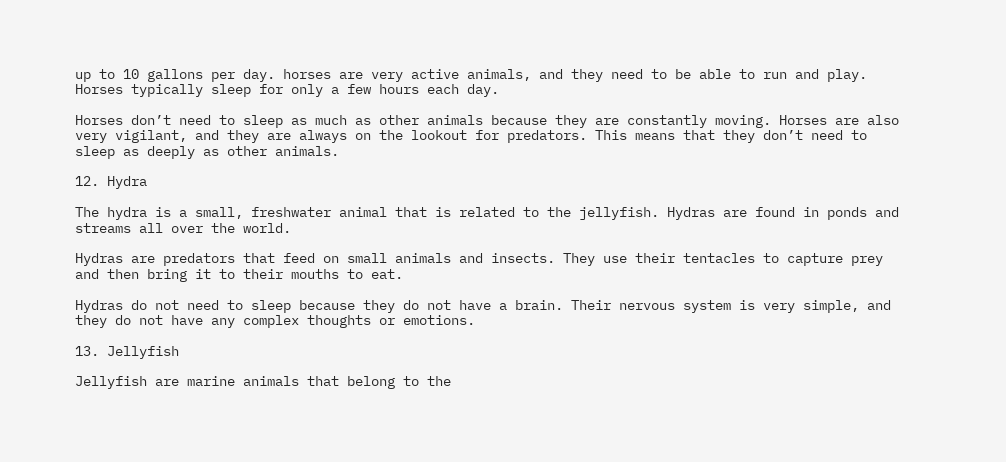up to 10 gallons per day. horses are very active animals, and they need to be able to run and play. Horses typically sleep for only a few hours each day.

Horses don’t need to sleep as much as other animals because they are constantly moving. Horses are also very vigilant, and they are always on the lookout for predators. This means that they don’t need to sleep as deeply as other animals.

12. Hydra

The hydra is a small, freshwater animal that is related to the jellyfish. Hydras are found in ponds and streams all over the world.

Hydras are predators that feed on small animals and insects. They use their tentacles to capture prey and then bring it to their mouths to eat.

Hydras do not need to sleep because they do not have a brain. Their nervous system is very simple, and they do not have any complex thoughts or emotions.

13. Jellyfish

Jellyfish are marine animals that belong to the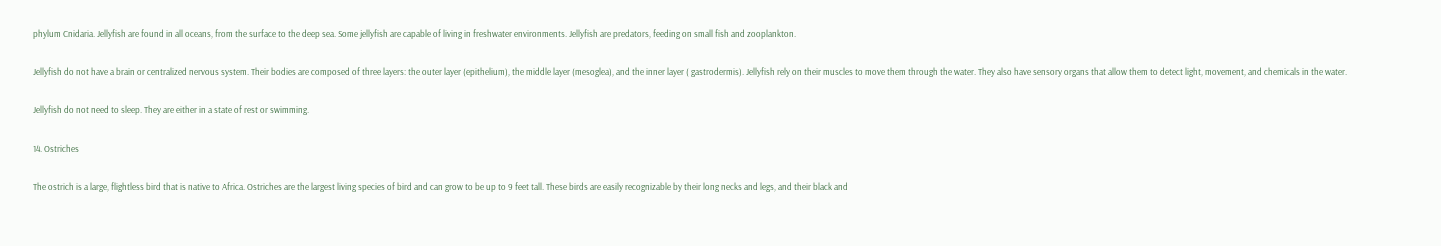phylum Cnidaria. Jellyfish are found in all oceans, from the surface to the deep sea. Some jellyfish are capable of living in freshwater environments. Jellyfish are predators, feeding on small fish and zooplankton.

Jellyfish do not have a brain or centralized nervous system. Their bodies are composed of three layers: the outer layer (epithelium), the middle layer (mesoglea), and the inner layer ( gastrodermis). Jellyfish rely on their muscles to move them through the water. They also have sensory organs that allow them to detect light, movement, and chemicals in the water.

Jellyfish do not need to sleep. They are either in a state of rest or swimming.

14. Ostriches

The ostrich is a large, flightless bird that is native to Africa. Ostriches are the largest living species of bird and can grow to be up to 9 feet tall. These birds are easily recognizable by their long necks and legs, and their black and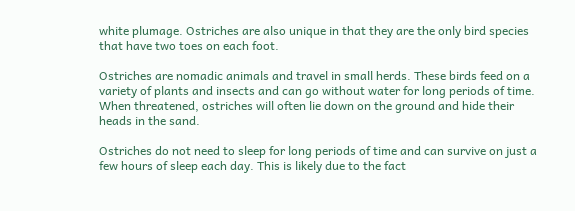white plumage. Ostriches are also unique in that they are the only bird species that have two toes on each foot.

Ostriches are nomadic animals and travel in small herds. These birds feed on a variety of plants and insects and can go without water for long periods of time. When threatened, ostriches will often lie down on the ground and hide their heads in the sand.

Ostriches do not need to sleep for long periods of time and can survive on just a few hours of sleep each day. This is likely due to the fact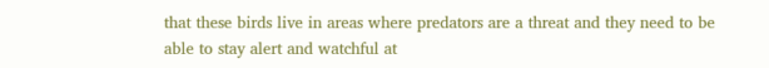that these birds live in areas where predators are a threat and they need to be able to stay alert and watchful at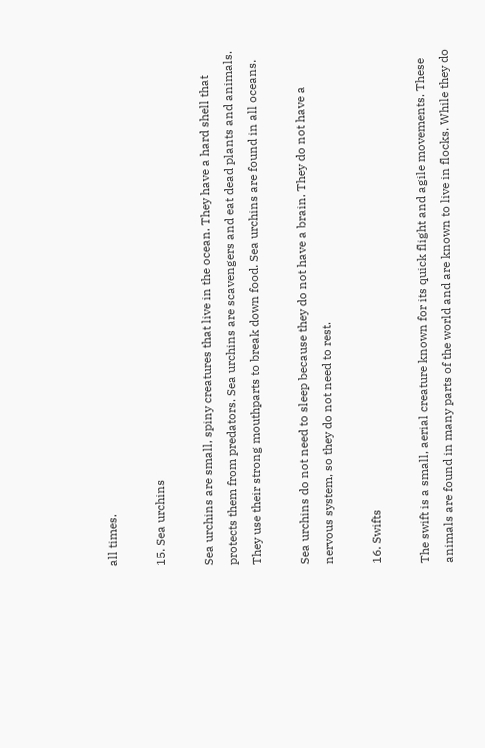all times.

15. Sea urchins

Sea urchins are small, spiny creatures that live in the ocean. They have a hard shell that protects them from predators. Sea urchins are scavengers and eat dead plants and animals. They use their strong mouthparts to break down food. Sea urchins are found in all oceans.

Sea urchins do not need to sleep because they do not have a brain. They do not have a nervous system, so they do not need to rest.

16. Swifts

The swift is a small, aerial creature known for its quick flight and agile movements. These animals are found in many parts of the world and are known to live in flocks. While they do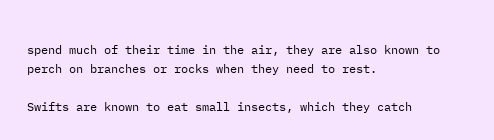spend much of their time in the air, they are also known to perch on branches or rocks when they need to rest.

Swifts are known to eat small insects, which they catch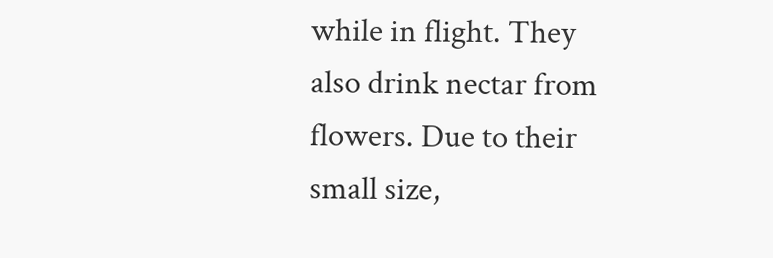while in flight. They also drink nectar from flowers. Due to their small size,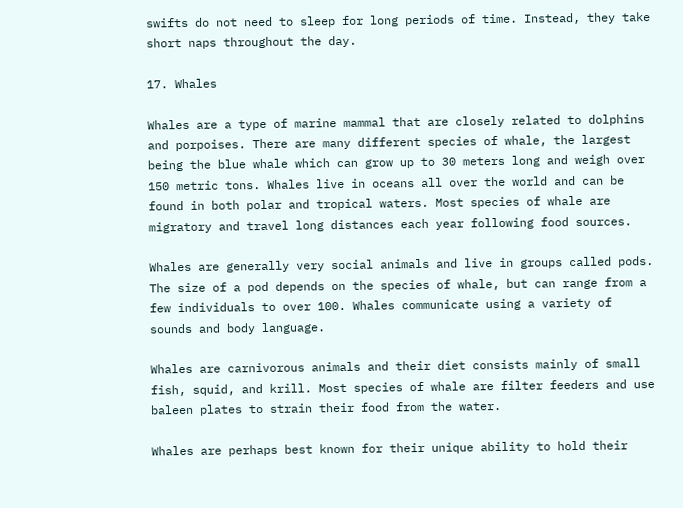swifts do not need to sleep for long periods of time. Instead, they take short naps throughout the day.

17. Whales

Whales are a type of marine mammal that are closely related to dolphins and porpoises. There are many different species of whale, the largest being the blue whale which can grow up to 30 meters long and weigh over 150 metric tons. Whales live in oceans all over the world and can be found in both polar and tropical waters. Most species of whale are migratory and travel long distances each year following food sources.

Whales are generally very social animals and live in groups called pods. The size of a pod depends on the species of whale, but can range from a few individuals to over 100. Whales communicate using a variety of sounds and body language.

Whales are carnivorous animals and their diet consists mainly of small fish, squid, and krill. Most species of whale are filter feeders and use baleen plates to strain their food from the water.

Whales are perhaps best known for their unique ability to hold their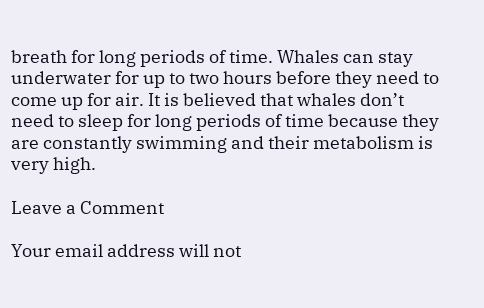breath for long periods of time. Whales can stay underwater for up to two hours before they need to come up for air. It is believed that whales don’t need to sleep for long periods of time because they are constantly swimming and their metabolism is very high.

Leave a Comment

Your email address will not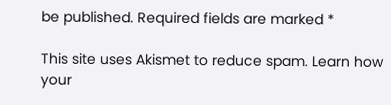be published. Required fields are marked *

This site uses Akismet to reduce spam. Learn how your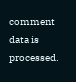comment data is processed.